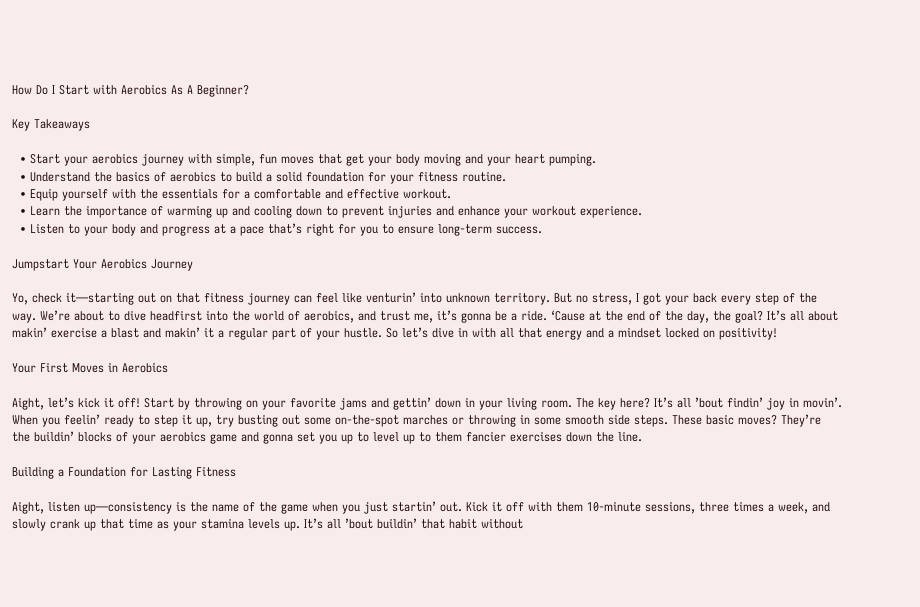How Do I Start with Aerobics As A Beginner?

Key Takeaways

  • Start your aerobics journey with simple, fun moves that get your body moving and your heart pumping.
  • Understand the basics of aerobics to build a solid foundation for your fitness routine.
  • Equip yourself with the essentials for a comfortable and effective workout.
  • Learn the importance of warming up and cooling down to prevent injuries and enhance your workout experience.
  • Listen to your body and progress at a pace that’s right for you to ensure long-term success.

Jumpstart Your Aerobics Journey

Yo, check it—starting out on that fitness journey can feel like venturin’ into unknown territory. But no stress, I got your back every step of the way. We’re about to dive headfirst into the world of aerobics, and trust me, it’s gonna be a ride. ‘Cause at the end of the day, the goal? It’s all about makin’ exercise a blast and makin’ it a regular part of your hustle. So let’s dive in with all that energy and a mindset locked on positivity!

Your First Moves in Aerobics

Aight, let’s kick it off! Start by throwing on your favorite jams and gettin’ down in your living room. The key here? It’s all ’bout findin’ joy in movin’. When you feelin’ ready to step it up, try busting out some on-the-spot marches or throwing in some smooth side steps. These basic moves? They’re the buildin’ blocks of your aerobics game and gonna set you up to level up to them fancier exercises down the line.

Building a Foundation for Lasting Fitness

Aight, listen up—consistency is the name of the game when you just startin’ out. Kick it off with them 10-minute sessions, three times a week, and slowly crank up that time as your stamina levels up. It’s all ’bout buildin’ that habit without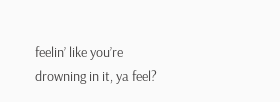feelin’ like you’re drowning in it, ya feel?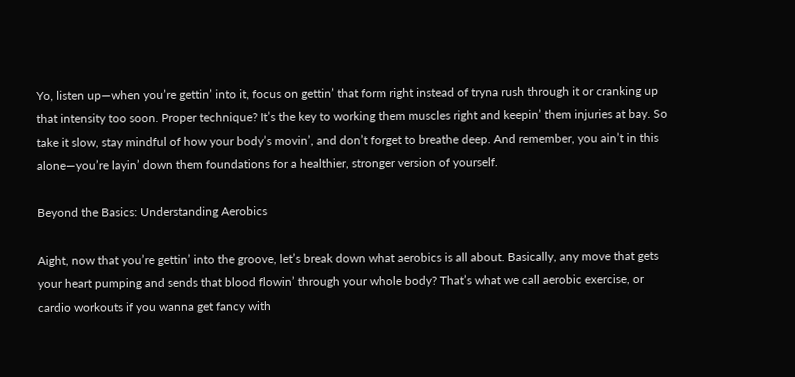Yo, listen up—when you’re gettin’ into it, focus on gettin’ that form right instead of tryna rush through it or cranking up that intensity too soon. Proper technique? It’s the key to working them muscles right and keepin’ them injuries at bay. So take it slow, stay mindful of how your body’s movin’, and don’t forget to breathe deep. And remember, you ain’t in this alone—you’re layin’ down them foundations for a healthier, stronger version of yourself.

Beyond the Basics: Understanding Aerobics

Aight, now that you’re gettin’ into the groove, let’s break down what aerobics is all about. Basically, any move that gets your heart pumping and sends that blood flowin’ through your whole body? That’s what we call aerobic exercise, or cardio workouts if you wanna get fancy with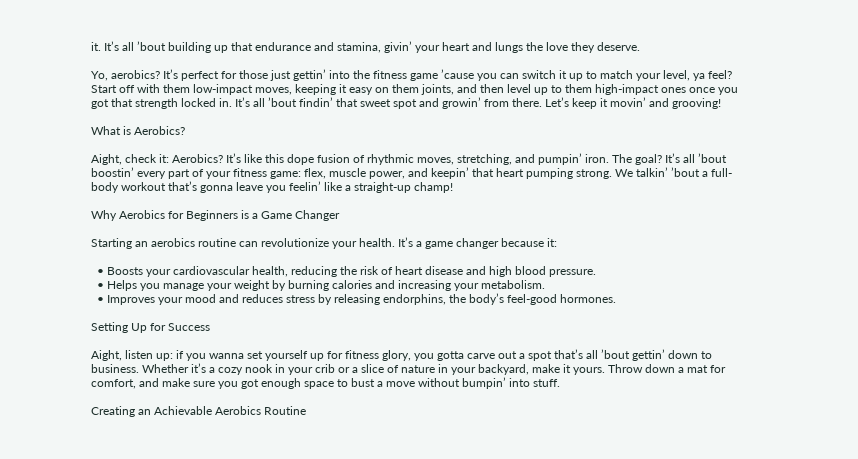it. It’s all ’bout building up that endurance and stamina, givin’ your heart and lungs the love they deserve.

Yo, aerobics? It’s perfect for those just gettin’ into the fitness game ’cause you can switch it up to match your level, ya feel? Start off with them low-impact moves, keeping it easy on them joints, and then level up to them high-impact ones once you got that strength locked in. It’s all ’bout findin’ that sweet spot and growin’ from there. Let’s keep it movin’ and grooving!

What is Aerobics?

Aight, check it: Aerobics? It’s like this dope fusion of rhythmic moves, stretching, and pumpin’ iron. The goal? It’s all ’bout boostin’ every part of your fitness game: flex, muscle power, and keepin’ that heart pumping strong. We talkin’ ’bout a full-body workout that’s gonna leave you feelin’ like a straight-up champ!

Why Aerobics for Beginners is a Game Changer

Starting an aerobics routine can revolutionize your health. It’s a game changer because it:

  • Boosts your cardiovascular health, reducing the risk of heart disease and high blood pressure.
  • Helps you manage your weight by burning calories and increasing your metabolism.
  • Improves your mood and reduces stress by releasing endorphins, the body’s feel-good hormones.

Setting Up for Success

Aight, listen up: if you wanna set yourself up for fitness glory, you gotta carve out a spot that’s all ’bout gettin’ down to business. Whether it’s a cozy nook in your crib or a slice of nature in your backyard, make it yours. Throw down a mat for comfort, and make sure you got enough space to bust a move without bumpin’ into stuff.

Creating an Achievable Aerobics Routine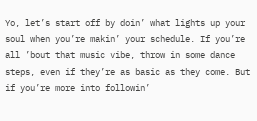Yo, let’s start off by doin’ what lights up your soul when you’re makin’ your schedule. If you’re all ’bout that music vibe, throw in some dance steps, even if they’re as basic as they come. But if you’re more into followin’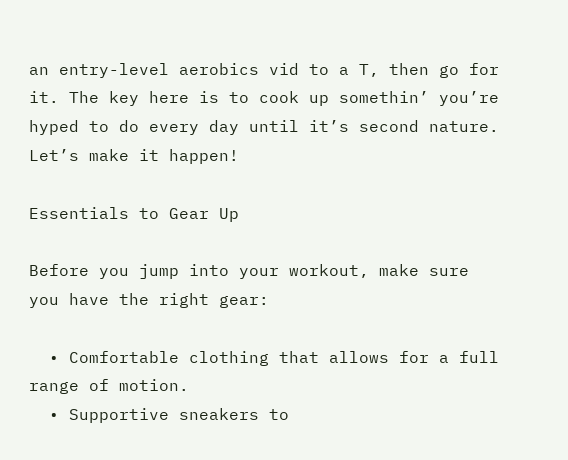an entry-level aerobics vid to a T, then go for it. The key here is to cook up somethin’ you’re hyped to do every day until it’s second nature. Let’s make it happen!

Essentials to Gear Up

Before you jump into your workout, make sure you have the right gear:

  • Comfortable clothing that allows for a full range of motion.
  • Supportive sneakers to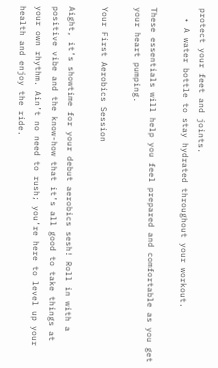protect your feet and joints.
  • A water bottle to stay hydrated throughout your workout.

These essentials will help you feel prepared and comfortable as you get your heart pumping.

Your First Aerobics Session

Aight, it’s showtime for your debut aerobics sesh! Roll in with a positive vibe and the know-how that it’s all good to take things at your own rhythm. Ain’t no need to rush; you’re here to level up your health and enjoy the ride.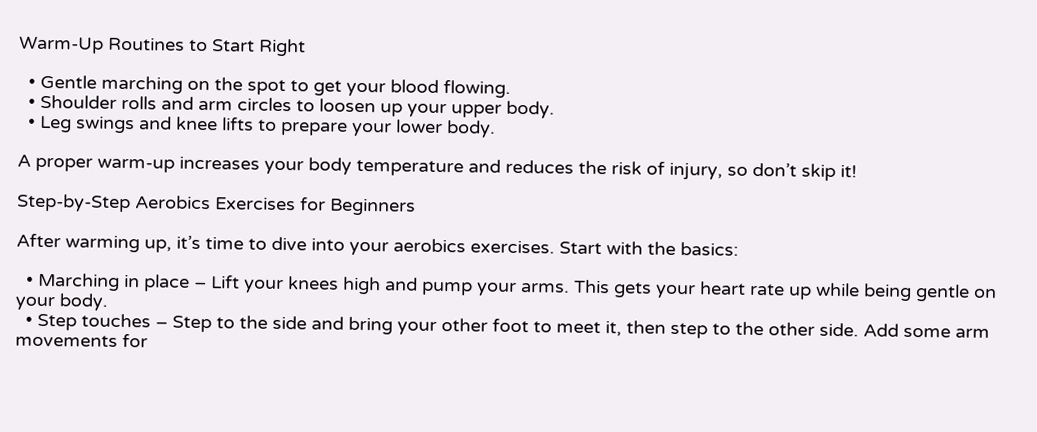Warm-Up Routines to Start Right

  • Gentle marching on the spot to get your blood flowing.
  • Shoulder rolls and arm circles to loosen up your upper body.
  • Leg swings and knee lifts to prepare your lower body.

A proper warm-up increases your body temperature and reduces the risk of injury, so don’t skip it!

Step-by-Step Aerobics Exercises for Beginners

After warming up, it’s time to dive into your aerobics exercises. Start with the basics:

  • Marching in place – Lift your knees high and pump your arms. This gets your heart rate up while being gentle on your body.
  • Step touches – Step to the side and bring your other foot to meet it, then step to the other side. Add some arm movements for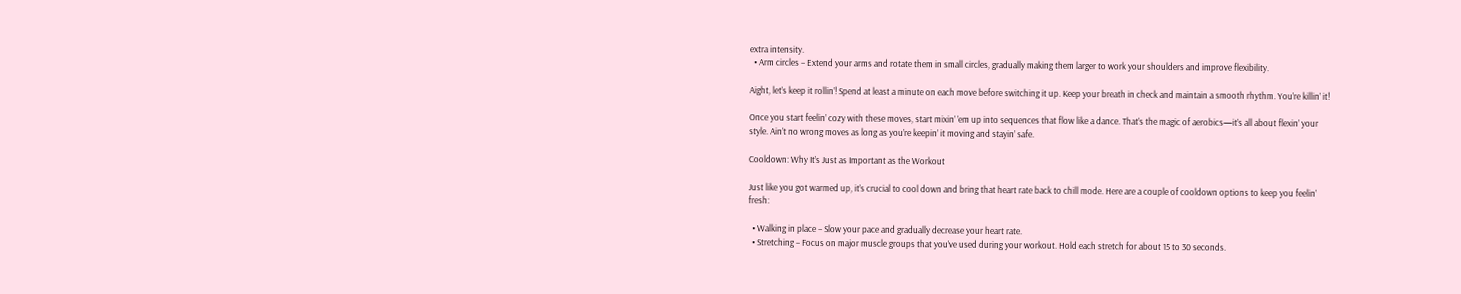extra intensity.
  • Arm circles – Extend your arms and rotate them in small circles, gradually making them larger to work your shoulders and improve flexibility.

Aight, let’s keep it rollin’! Spend at least a minute on each move before switching it up. Keep your breath in check and maintain a smooth rhythm. You’re killin’ it!

Once you start feelin’ cozy with these moves, start mixin’ ’em up into sequences that flow like a dance. That’s the magic of aerobics—it’s all about flexin’ your style. Ain’t no wrong moves as long as you’re keepin’ it moving and stayin’ safe.

Cooldown: Why It’s Just as Important as the Workout

Just like you got warmed up, it’s crucial to cool down and bring that heart rate back to chill mode. Here are a couple of cooldown options to keep you feelin’ fresh:

  • Walking in place – Slow your pace and gradually decrease your heart rate.
  • Stretching – Focus on major muscle groups that you’ve used during your workout. Hold each stretch for about 15 to 30 seconds.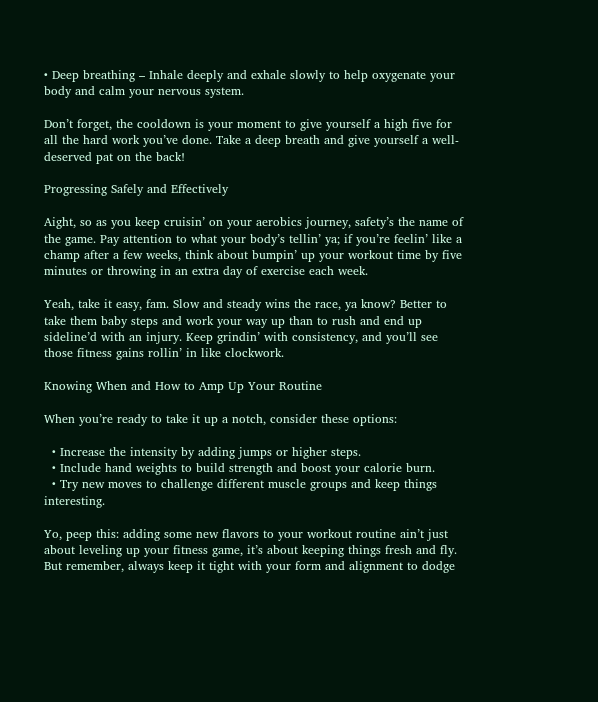• Deep breathing – Inhale deeply and exhale slowly to help oxygenate your body and calm your nervous system.

Don’t forget, the cooldown is your moment to give yourself a high five for all the hard work you’ve done. Take a deep breath and give yourself a well-deserved pat on the back!

Progressing Safely and Effectively

Aight, so as you keep cruisin’ on your aerobics journey, safety’s the name of the game. Pay attention to what your body’s tellin’ ya; if you’re feelin’ like a champ after a few weeks, think about bumpin’ up your workout time by five minutes or throwing in an extra day of exercise each week.

Yeah, take it easy, fam. Slow and steady wins the race, ya know? Better to take them baby steps and work your way up than to rush and end up sideline’d with an injury. Keep grindin’ with consistency, and you’ll see those fitness gains rollin’ in like clockwork.

Knowing When and How to Amp Up Your Routine

When you’re ready to take it up a notch, consider these options:

  • Increase the intensity by adding jumps or higher steps.
  • Include hand weights to build strength and boost your calorie burn.
  • Try new moves to challenge different muscle groups and keep things interesting.

Yo, peep this: adding some new flavors to your workout routine ain’t just about leveling up your fitness game, it’s about keeping things fresh and fly. But remember, always keep it tight with your form and alignment to dodge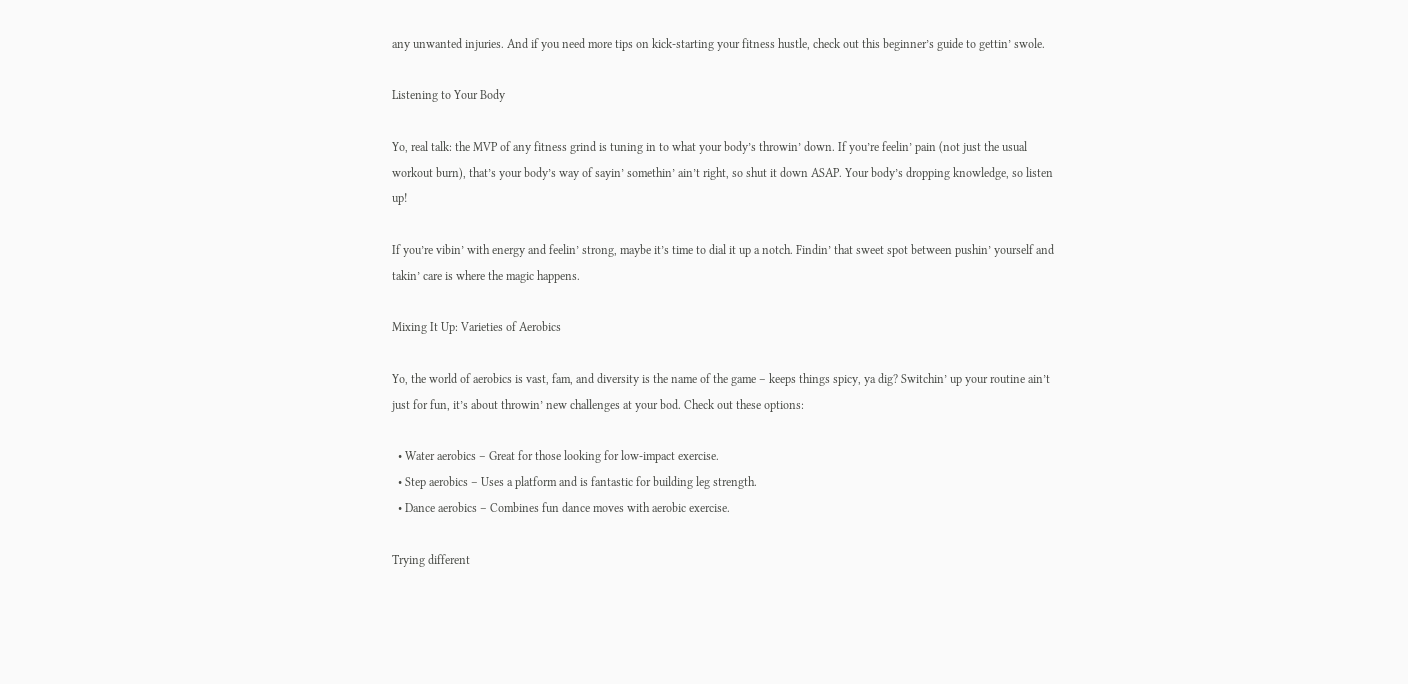any unwanted injuries. And if you need more tips on kick-starting your fitness hustle, check out this beginner’s guide to gettin’ swole.

Listening to Your Body

Yo, real talk: the MVP of any fitness grind is tuning in to what your body’s throwin’ down. If you’re feelin’ pain (not just the usual workout burn), that’s your body’s way of sayin’ somethin’ ain’t right, so shut it down ASAP. Your body’s dropping knowledge, so listen up!

If you’re vibin’ with energy and feelin’ strong, maybe it’s time to dial it up a notch. Findin’ that sweet spot between pushin’ yourself and takin’ care is where the magic happens.

Mixing It Up: Varieties of Aerobics

Yo, the world of aerobics is vast, fam, and diversity is the name of the game – keeps things spicy, ya dig? Switchin’ up your routine ain’t just for fun, it’s about throwin’ new challenges at your bod. Check out these options:

  • Water aerobics – Great for those looking for low-impact exercise.
  • Step aerobics – Uses a platform and is fantastic for building leg strength.
  • Dance aerobics – Combines fun dance moves with aerobic exercise.

Trying different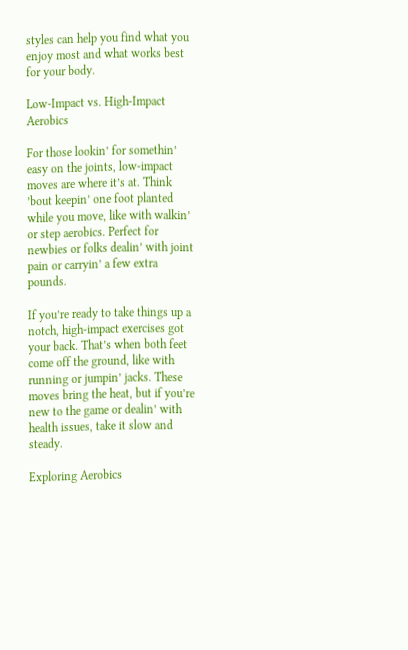styles can help you find what you enjoy most and what works best for your body.

Low-Impact vs. High-Impact Aerobics

For those lookin’ for somethin’ easy on the joints, low-impact moves are where it’s at. Think ’bout keepin’ one foot planted while you move, like with walkin’ or step aerobics. Perfect for newbies or folks dealin’ with joint pain or carryin’ a few extra pounds.

If you’re ready to take things up a notch, high-impact exercises got your back. That’s when both feet come off the ground, like with running or jumpin’ jacks. These moves bring the heat, but if you’re new to the game or dealin’ with health issues, take it slow and steady.

Exploring Aerobics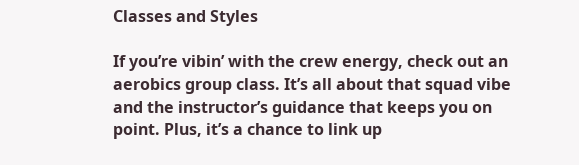Classes and Styles

If you’re vibin’ with the crew energy, check out an aerobics group class. It’s all about that squad vibe and the instructor’s guidance that keeps you on point. Plus, it’s a chance to link up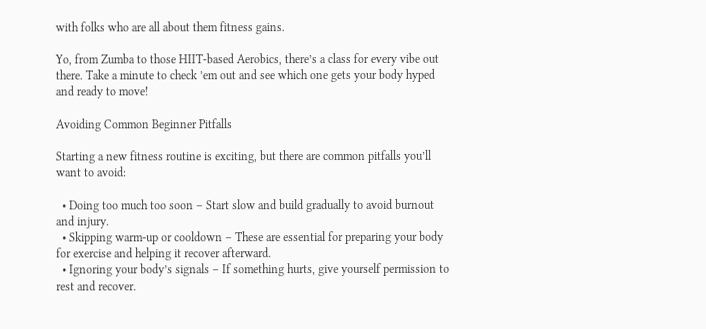with folks who are all about them fitness gains.

Yo, from Zumba to those HIIT-based Aerobics, there’s a class for every vibe out there. Take a minute to check ’em out and see which one gets your body hyped and ready to move!

Avoiding Common Beginner Pitfalls

Starting a new fitness routine is exciting, but there are common pitfalls you’ll want to avoid:

  • Doing too much too soon – Start slow and build gradually to avoid burnout and injury.
  • Skipping warm-up or cooldown – These are essential for preparing your body for exercise and helping it recover afterward.
  • Ignoring your body’s signals – If something hurts, give yourself permission to rest and recover.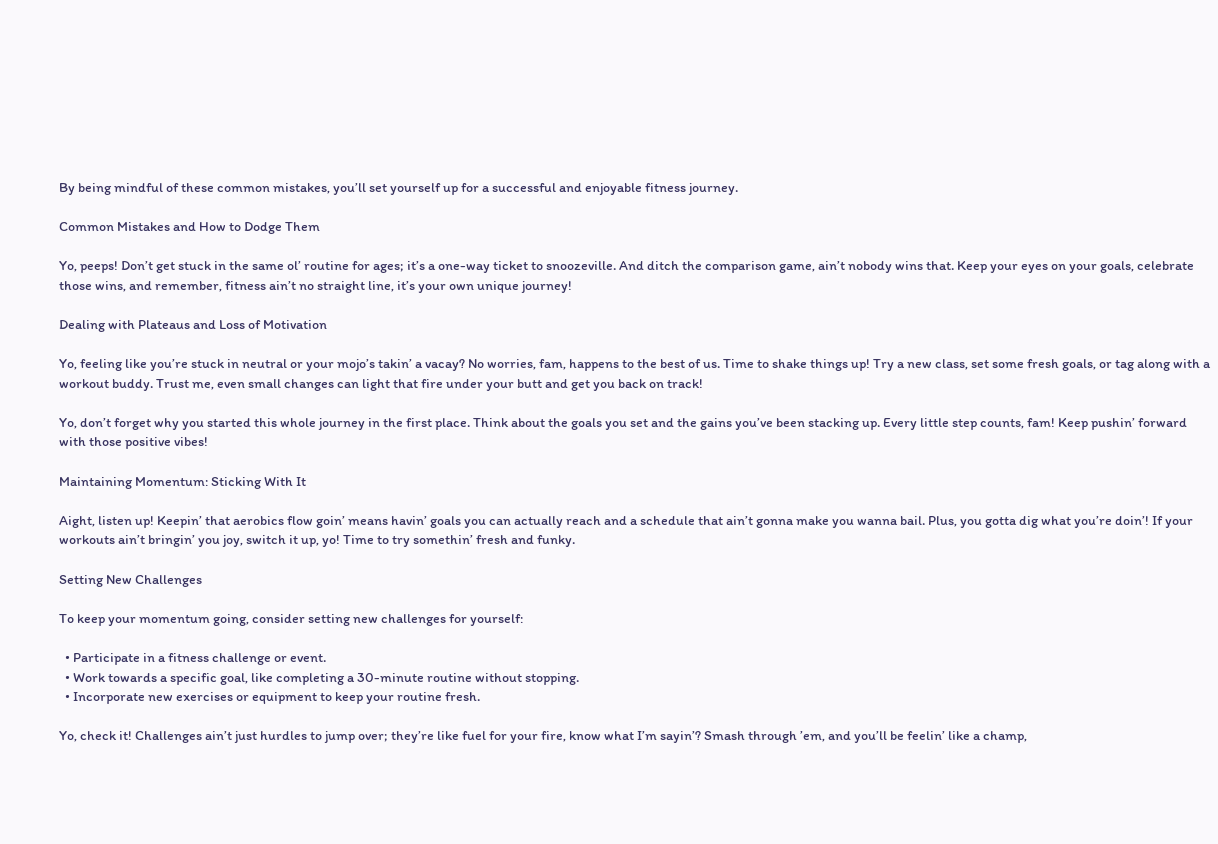By being mindful of these common mistakes, you’ll set yourself up for a successful and enjoyable fitness journey.

Common Mistakes and How to Dodge Them

Yo, peeps! Don’t get stuck in the same ol’ routine for ages; it’s a one-way ticket to snoozeville. And ditch the comparison game, ain’t nobody wins that. Keep your eyes on your goals, celebrate those wins, and remember, fitness ain’t no straight line, it’s your own unique journey!

Dealing with Plateaus and Loss of Motivation

Yo, feeling like you’re stuck in neutral or your mojo’s takin’ a vacay? No worries, fam, happens to the best of us. Time to shake things up! Try a new class, set some fresh goals, or tag along with a workout buddy. Trust me, even small changes can light that fire under your butt and get you back on track!

Yo, don’t forget why you started this whole journey in the first place. Think about the goals you set and the gains you’ve been stacking up. Every little step counts, fam! Keep pushin’ forward with those positive vibes!

Maintaining Momentum: Sticking With It

Aight, listen up! Keepin’ that aerobics flow goin’ means havin’ goals you can actually reach and a schedule that ain’t gonna make you wanna bail. Plus, you gotta dig what you’re doin’! If your workouts ain’t bringin’ you joy, switch it up, yo! Time to try somethin’ fresh and funky.

Setting New Challenges

To keep your momentum going, consider setting new challenges for yourself:

  • Participate in a fitness challenge or event.
  • Work towards a specific goal, like completing a 30-minute routine without stopping.
  • Incorporate new exercises or equipment to keep your routine fresh.

Yo, check it! Challenges ain’t just hurdles to jump over; they’re like fuel for your fire, know what I’m sayin’? Smash through ’em, and you’ll be feelin’ like a champ,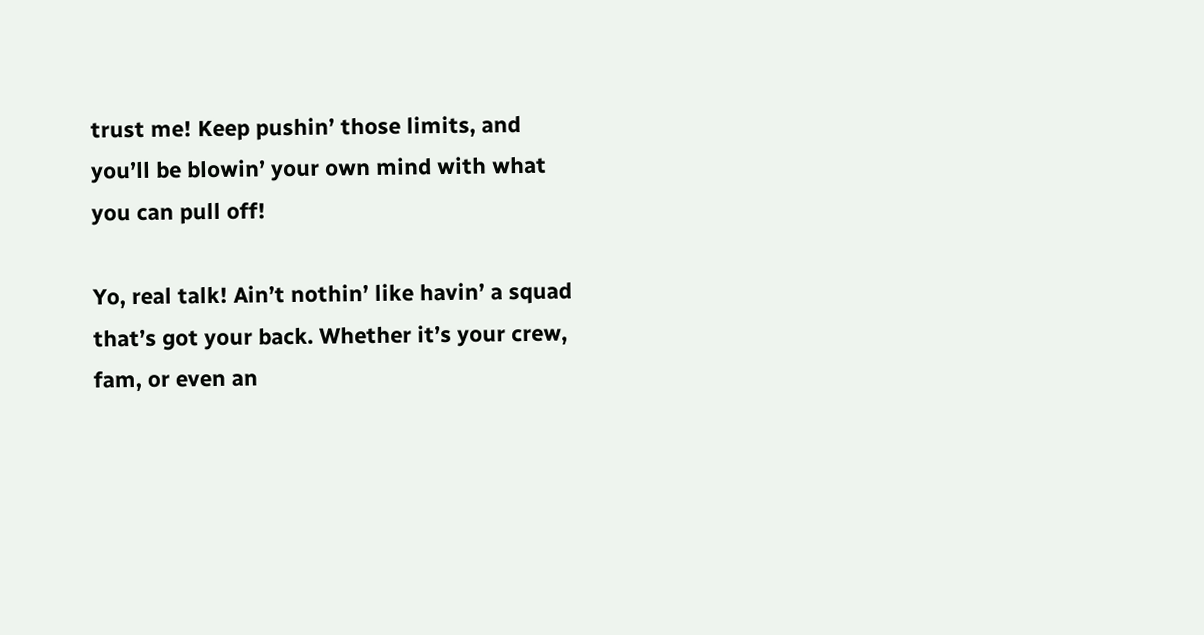trust me! Keep pushin’ those limits, and you’ll be blowin’ your own mind with what you can pull off!

Yo, real talk! Ain’t nothin’ like havin’ a squad that’s got your back. Whether it’s your crew, fam, or even an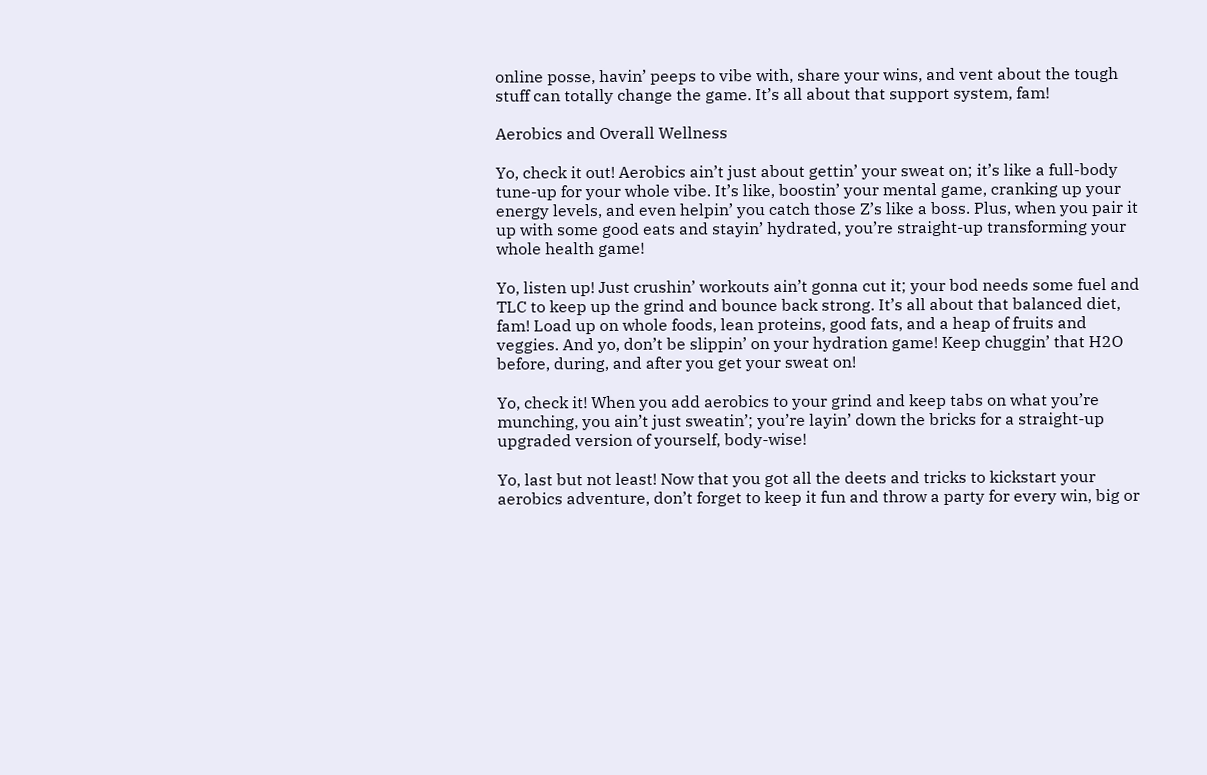online posse, havin’ peeps to vibe with, share your wins, and vent about the tough stuff can totally change the game. It’s all about that support system, fam!

Aerobics and Overall Wellness

Yo, check it out! Aerobics ain’t just about gettin’ your sweat on; it’s like a full-body tune-up for your whole vibe. It’s like, boostin’ your mental game, cranking up your energy levels, and even helpin’ you catch those Z’s like a boss. Plus, when you pair it up with some good eats and stayin’ hydrated, you’re straight-up transforming your whole health game!

Yo, listen up! Just crushin’ workouts ain’t gonna cut it; your bod needs some fuel and TLC to keep up the grind and bounce back strong. It’s all about that balanced diet, fam! Load up on whole foods, lean proteins, good fats, and a heap of fruits and veggies. And yo, don’t be slippin’ on your hydration game! Keep chuggin’ that H2O before, during, and after you get your sweat on!

Yo, check it! When you add aerobics to your grind and keep tabs on what you’re munching, you ain’t just sweatin’; you’re layin’ down the bricks for a straight-up upgraded version of yourself, body-wise!

Yo, last but not least! Now that you got all the deets and tricks to kickstart your aerobics adventure, don’t forget to keep it fun and throw a party for every win, big or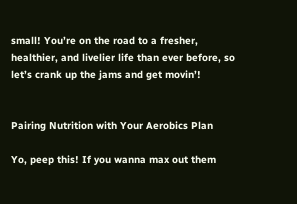small! You’re on the road to a fresher, healthier, and livelier life than ever before, so let’s crank up the jams and get movin’!


Pairing Nutrition with Your Aerobics Plan

Yo, peep this! If you wanna max out them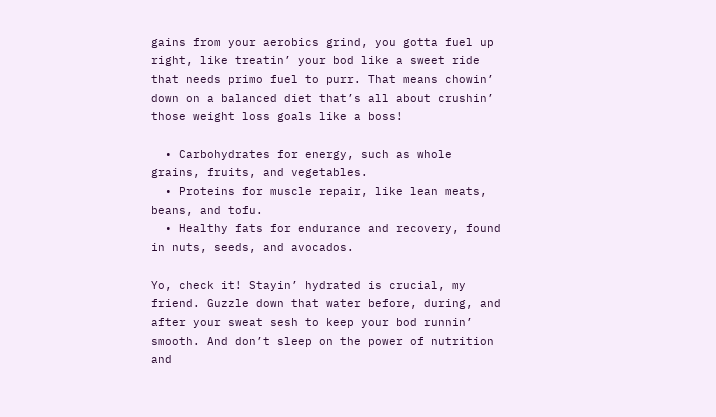gains from your aerobics grind, you gotta fuel up right, like treatin’ your bod like a sweet ride that needs primo fuel to purr. That means chowin’ down on a balanced diet that’s all about crushin’ those weight loss goals like a boss!

  • Carbohydrates for energy, such as whole grains, fruits, and vegetables.
  • Proteins for muscle repair, like lean meats, beans, and tofu.
  • Healthy fats for endurance and recovery, found in nuts, seeds, and avocados.

Yo, check it! Stayin’ hydrated is crucial, my friend. Guzzle down that water before, during, and after your sweat sesh to keep your bod runnin’ smooth. And don’t sleep on the power of nutrition and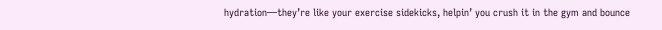hydration—they’re like your exercise sidekicks, helpin’ you crush it in the gym and bounce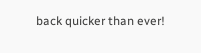back quicker than ever!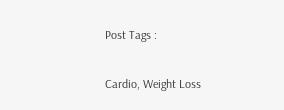Post Tags :

Cardio, Weight Loss